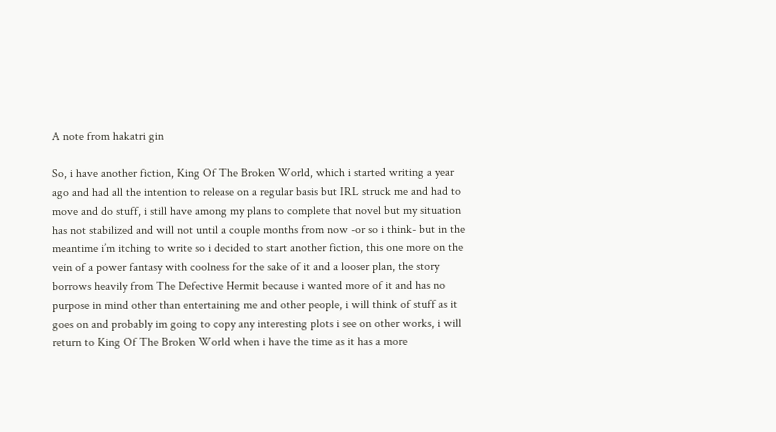A note from hakatri gin

So, i have another fiction, King Of The Broken World, which i started writing a year ago and had all the intention to release on a regular basis but IRL struck me and had to move and do stuff, i still have among my plans to complete that novel but my situation has not stabilized and will not until a couple months from now -or so i think- but in the meantime i’m itching to write so i decided to start another fiction, this one more on the vein of a power fantasy with coolness for the sake of it and a looser plan, the story borrows heavily from The Defective Hermit because i wanted more of it and has no purpose in mind other than entertaining me and other people, i will think of stuff as it goes on and probably im going to copy any interesting plots i see on other works, i will return to King Of The Broken World when i have the time as it has a more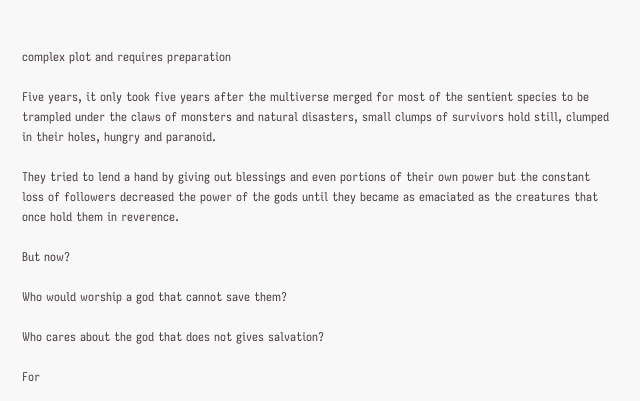complex plot and requires preparation

Five years, it only took five years after the multiverse merged for most of the sentient species to be trampled under the claws of monsters and natural disasters, small clumps of survivors hold still, clumped in their holes, hungry and paranoid.

They tried to lend a hand by giving out blessings and even portions of their own power but the constant loss of followers decreased the power of the gods until they became as emaciated as the creatures that once hold them in reverence.

But now?

Who would worship a god that cannot save them?

Who cares about the god that does not gives salvation?

For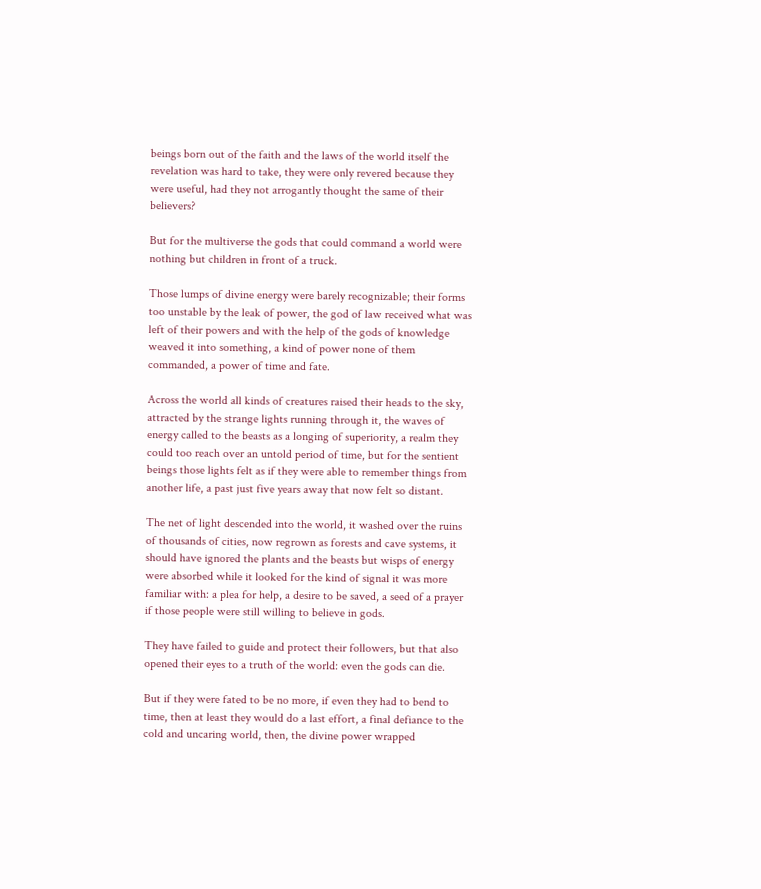beings born out of the faith and the laws of the world itself the revelation was hard to take, they were only revered because they were useful, had they not arrogantly thought the same of their believers?

But for the multiverse the gods that could command a world were nothing but children in front of a truck.

Those lumps of divine energy were barely recognizable; their forms too unstable by the leak of power, the god of law received what was left of their powers and with the help of the gods of knowledge weaved it into something, a kind of power none of them commanded, a power of time and fate.

Across the world all kinds of creatures raised their heads to the sky, attracted by the strange lights running through it, the waves of energy called to the beasts as a longing of superiority, a realm they could too reach over an untold period of time, but for the sentient beings those lights felt as if they were able to remember things from another life, a past just five years away that now felt so distant.

The net of light descended into the world, it washed over the ruins of thousands of cities, now regrown as forests and cave systems, it should have ignored the plants and the beasts but wisps of energy were absorbed while it looked for the kind of signal it was more familiar with: a plea for help, a desire to be saved, a seed of a prayer if those people were still willing to believe in gods.

They have failed to guide and protect their followers, but that also opened their eyes to a truth of the world: even the gods can die.

But if they were fated to be no more, if even they had to bend to time, then at least they would do a last effort, a final defiance to the cold and uncaring world, then, the divine power wrapped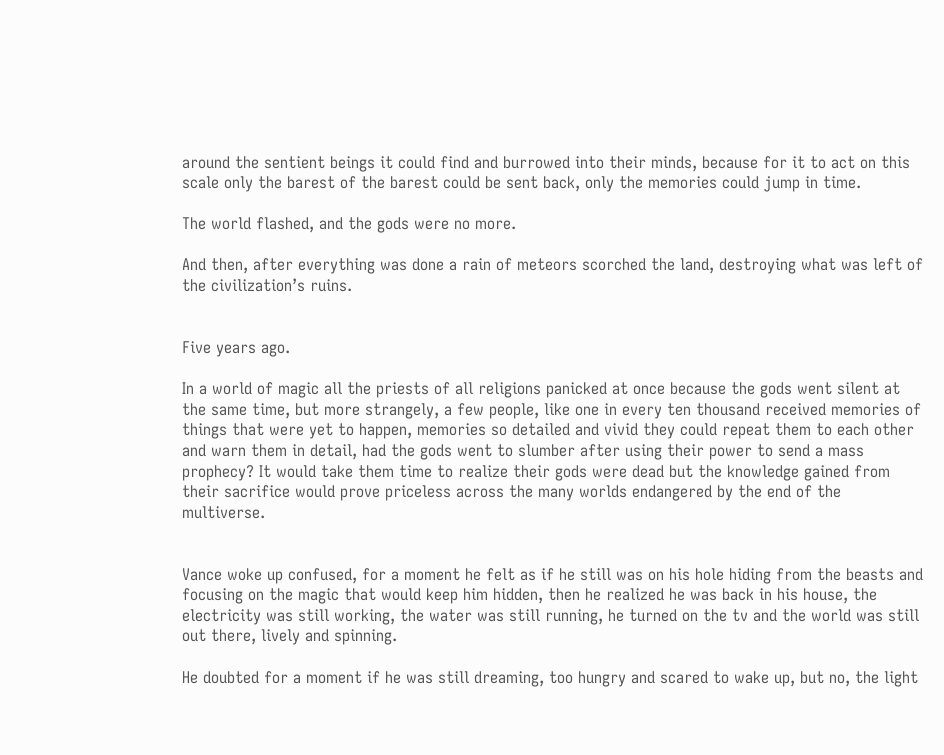around the sentient beings it could find and burrowed into their minds, because for it to act on this scale only the barest of the barest could be sent back, only the memories could jump in time.

The world flashed, and the gods were no more.

And then, after everything was done a rain of meteors scorched the land, destroying what was left of the civilization’s ruins.


Five years ago.

In a world of magic all the priests of all religions panicked at once because the gods went silent at the same time, but more strangely, a few people, like one in every ten thousand received memories of things that were yet to happen, memories so detailed and vivid they could repeat them to each other and warn them in detail, had the gods went to slumber after using their power to send a mass prophecy? It would take them time to realize their gods were dead but the knowledge gained from their sacrifice would prove priceless across the many worlds endangered by the end of the multiverse.


Vance woke up confused, for a moment he felt as if he still was on his hole hiding from the beasts and focusing on the magic that would keep him hidden, then he realized he was back in his house, the electricity was still working, the water was still running, he turned on the tv and the world was still out there, lively and spinning.

He doubted for a moment if he was still dreaming, too hungry and scared to wake up, but no, the light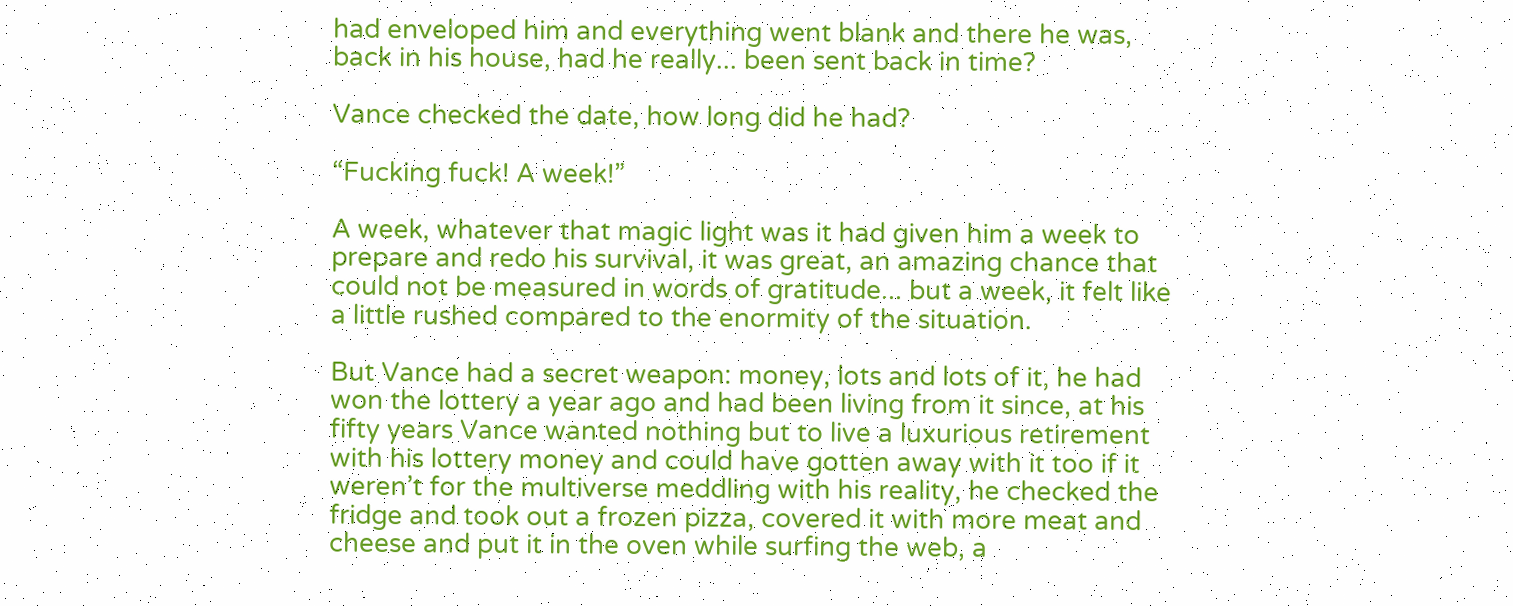had enveloped him and everything went blank and there he was, back in his house, had he really... been sent back in time?

Vance checked the date, how long did he had?

“Fucking fuck! A week!”

A week, whatever that magic light was it had given him a week to prepare and redo his survival, it was great, an amazing chance that could not be measured in words of gratitude... but a week, it felt like a little rushed compared to the enormity of the situation.

But Vance had a secret weapon: money, lots and lots of it, he had won the lottery a year ago and had been living from it since, at his fifty years Vance wanted nothing but to live a luxurious retirement with his lottery money and could have gotten away with it too if it weren’t for the multiverse meddling with his reality, he checked the fridge and took out a frozen pizza, covered it with more meat and cheese and put it in the oven while surfing the web, a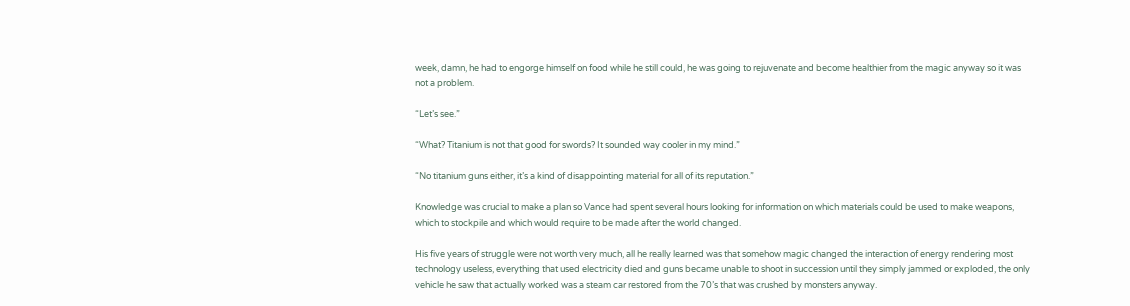week, damn, he had to engorge himself on food while he still could, he was going to rejuvenate and become healthier from the magic anyway so it was not a problem.

“Let’s see.”

“What? Titanium is not that good for swords? It sounded way cooler in my mind.”

“No titanium guns either, it’s a kind of disappointing material for all of its reputation.”

Knowledge was crucial to make a plan so Vance had spent several hours looking for information on which materials could be used to make weapons, which to stockpile and which would require to be made after the world changed.

His five years of struggle were not worth very much, all he really learned was that somehow magic changed the interaction of energy rendering most technology useless, everything that used electricity died and guns became unable to shoot in succession until they simply jammed or exploded, the only vehicle he saw that actually worked was a steam car restored from the 70’s that was crushed by monsters anyway.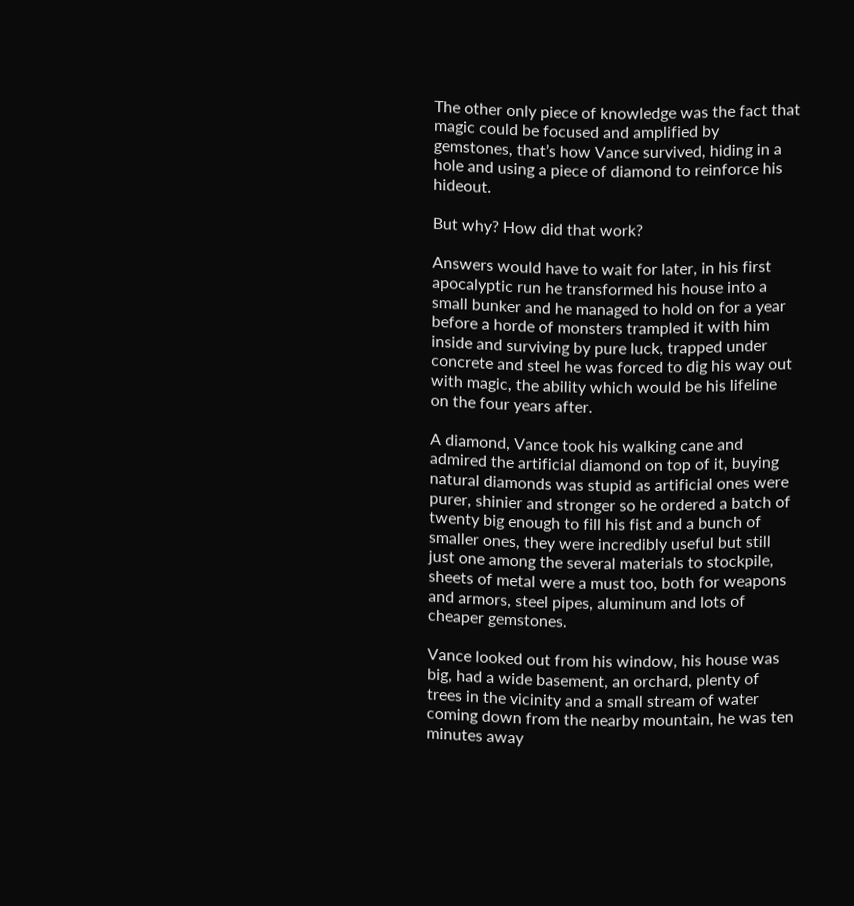The other only piece of knowledge was the fact that magic could be focused and amplified by gemstones, that’s how Vance survived, hiding in a hole and using a piece of diamond to reinforce his hideout.

But why? How did that work?

Answers would have to wait for later, in his first apocalyptic run he transformed his house into a small bunker and he managed to hold on for a year before a horde of monsters trampled it with him inside and surviving by pure luck, trapped under concrete and steel he was forced to dig his way out with magic, the ability which would be his lifeline on the four years after.

A diamond, Vance took his walking cane and admired the artificial diamond on top of it, buying natural diamonds was stupid as artificial ones were purer, shinier and stronger so he ordered a batch of twenty big enough to fill his fist and a bunch of smaller ones, they were incredibly useful but still just one among the several materials to stockpile, sheets of metal were a must too, both for weapons and armors, steel pipes, aluminum and lots of cheaper gemstones.

Vance looked out from his window, his house was big, had a wide basement, an orchard, plenty of trees in the vicinity and a small stream of water coming down from the nearby mountain, he was ten minutes away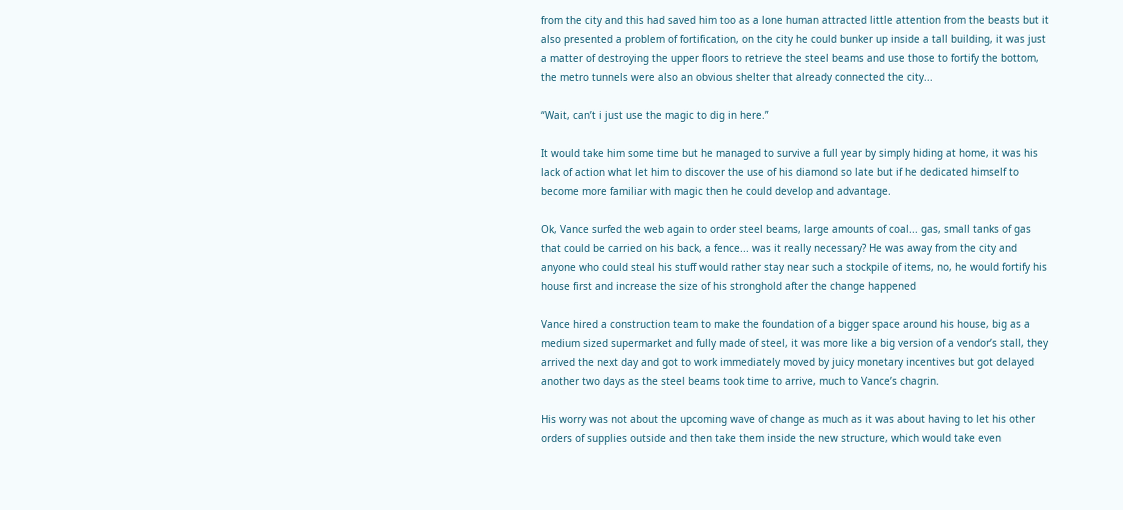from the city and this had saved him too as a lone human attracted little attention from the beasts but it also presented a problem of fortification, on the city he could bunker up inside a tall building, it was just a matter of destroying the upper floors to retrieve the steel beams and use those to fortify the bottom, the metro tunnels were also an obvious shelter that already connected the city...

“Wait, can’t i just use the magic to dig in here.”

It would take him some time but he managed to survive a full year by simply hiding at home, it was his lack of action what let him to discover the use of his diamond so late but if he dedicated himself to become more familiar with magic then he could develop and advantage.

Ok, Vance surfed the web again to order steel beams, large amounts of coal... gas, small tanks of gas that could be carried on his back, a fence... was it really necessary? He was away from the city and anyone who could steal his stuff would rather stay near such a stockpile of items, no, he would fortify his house first and increase the size of his stronghold after the change happened

Vance hired a construction team to make the foundation of a bigger space around his house, big as a medium sized supermarket and fully made of steel, it was more like a big version of a vendor’s stall, they arrived the next day and got to work immediately moved by juicy monetary incentives but got delayed another two days as the steel beams took time to arrive, much to Vance’s chagrin.

His worry was not about the upcoming wave of change as much as it was about having to let his other orders of supplies outside and then take them inside the new structure, which would take even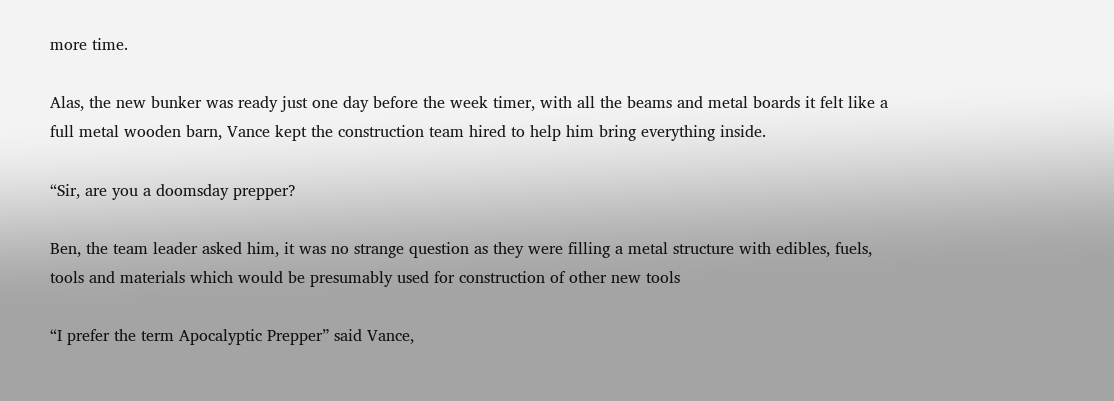more time.

Alas, the new bunker was ready just one day before the week timer, with all the beams and metal boards it felt like a full metal wooden barn, Vance kept the construction team hired to help him bring everything inside.

“Sir, are you a doomsday prepper?

Ben, the team leader asked him, it was no strange question as they were filling a metal structure with edibles, fuels, tools and materials which would be presumably used for construction of other new tools

“I prefer the term Apocalyptic Prepper” said Vance,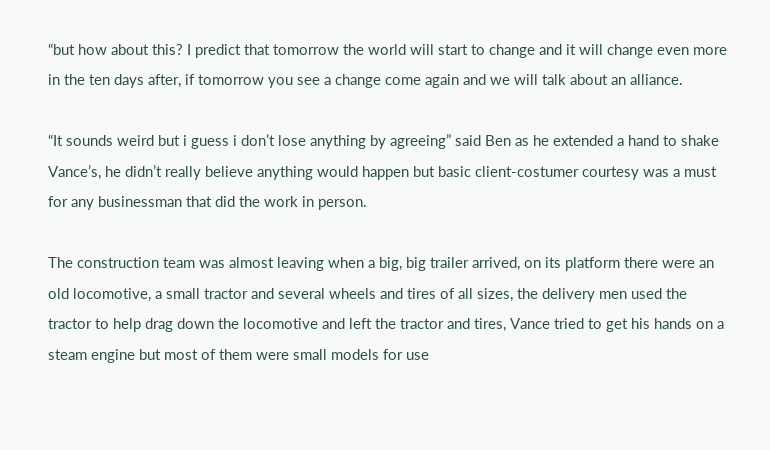“but how about this? I predict that tomorrow the world will start to change and it will change even more in the ten days after, if tomorrow you see a change come again and we will talk about an alliance.

“It sounds weird but i guess i don’t lose anything by agreeing” said Ben as he extended a hand to shake Vance’s, he didn’t really believe anything would happen but basic client-costumer courtesy was a must for any businessman that did the work in person.

The construction team was almost leaving when a big, big trailer arrived, on its platform there were an old locomotive, a small tractor and several wheels and tires of all sizes, the delivery men used the tractor to help drag down the locomotive and left the tractor and tires, Vance tried to get his hands on a steam engine but most of them were small models for use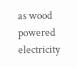as wood powered electricity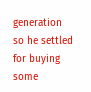generation so he settled for buying some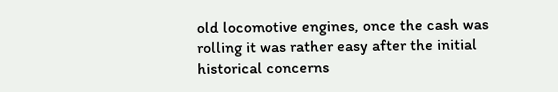old locomotive engines, once the cash was rolling it was rather easy after the initial historical concerns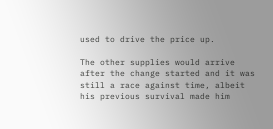used to drive the price up.

The other supplies would arrive after the change started and it was still a race against time, albeit his previous survival made him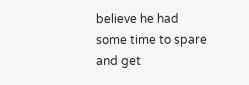believe he had some time to spare and get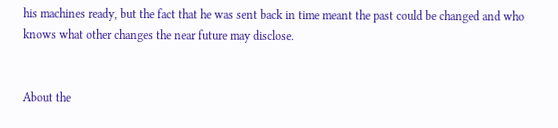his machines ready, but the fact that he was sent back in time meant the past could be changed and who knows what other changes the near future may disclose.


About the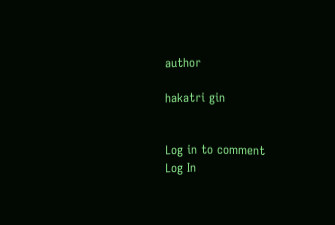author

hakatri gin


Log in to comment
Log In